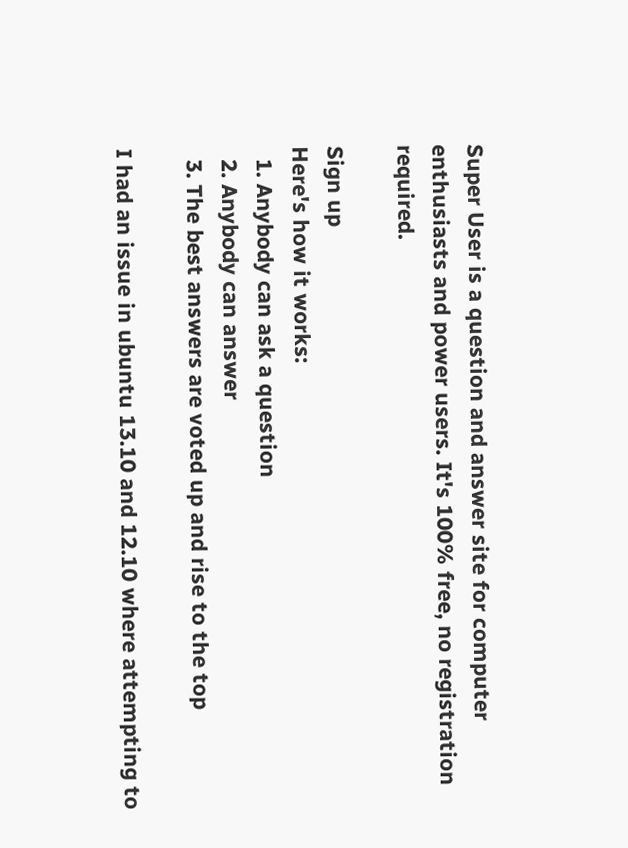Super User is a question and answer site for computer enthusiasts and power users. It's 100% free, no registration required.

Sign up
Here's how it works:
  1. Anybody can ask a question
  2. Anybody can answer
  3. The best answers are voted up and rise to the top

I had an issue in ubuntu 13.10 and 12.10 where attempting to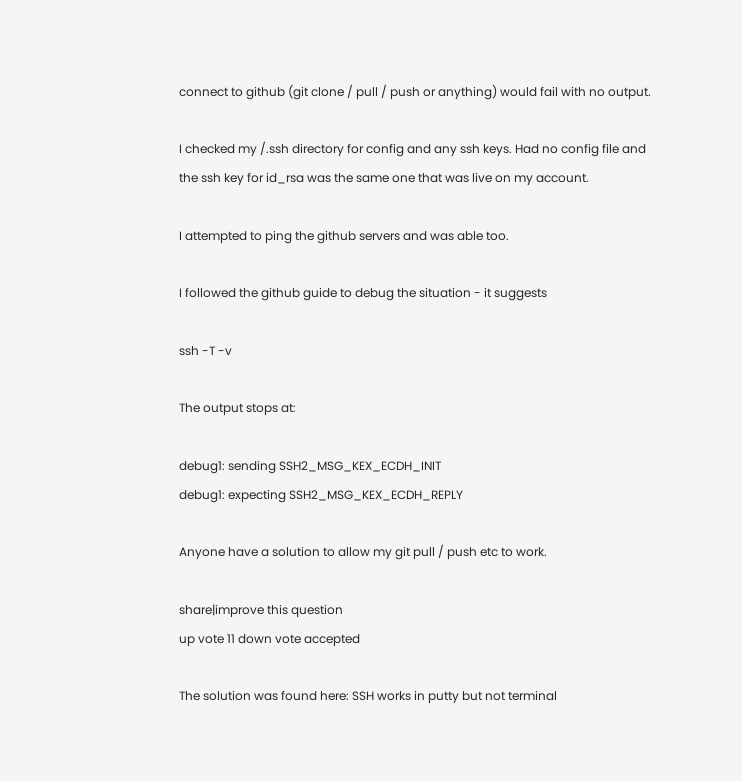connect to github (git clone / pull / push or anything) would fail with no output.

I checked my /.ssh directory for config and any ssh keys. Had no config file and the ssh key for id_rsa was the same one that was live on my account.

I attempted to ping the github servers and was able too.

I followed the github guide to debug the situation - it suggests

ssh -T -v

The output stops at:

debug1: sending SSH2_MSG_KEX_ECDH_INIT
debug1: expecting SSH2_MSG_KEX_ECDH_REPLY

Anyone have a solution to allow my git pull / push etc to work.

share|improve this question
up vote 11 down vote accepted

The solution was found here: SSH works in putty but not terminal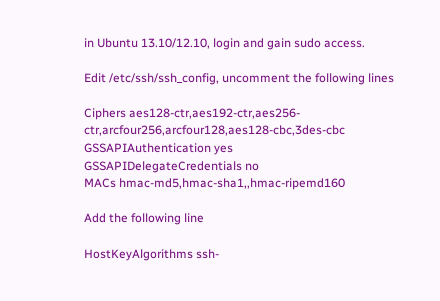in Ubuntu 13.10/12.10, login and gain sudo access.

Edit /etc/ssh/ssh_config, uncomment the following lines

Ciphers aes128-ctr,aes192-ctr,aes256-ctr,arcfour256,arcfour128,aes128-cbc,3des-cbc
GSSAPIAuthentication yes
GSSAPIDelegateCredentials no
MACs hmac-md5,hmac-sha1,,hmac-ripemd160

Add the following line

HostKeyAlgorithms ssh-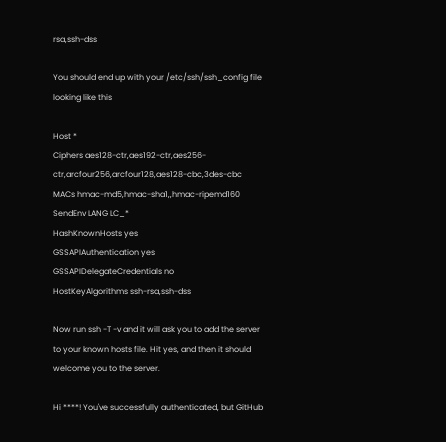rsa,ssh-dss

You should end up with your /etc/ssh/ssh_config file looking like this

Host *
Ciphers aes128-ctr,aes192-ctr,aes256-ctr,arcfour256,arcfour128,aes128-cbc,3des-cbc
MACs hmac-md5,hmac-sha1,,hmac-ripemd160
SendEnv LANG LC_*
HashKnownHosts yes
GSSAPIAuthentication yes
GSSAPIDelegateCredentials no
HostKeyAlgorithms ssh-rsa,ssh-dss

Now run ssh -T -v and it will ask you to add the server to your known hosts file. Hit yes, and then it should welcome you to the server.

Hi ****! You've successfully authenticated, but GitHub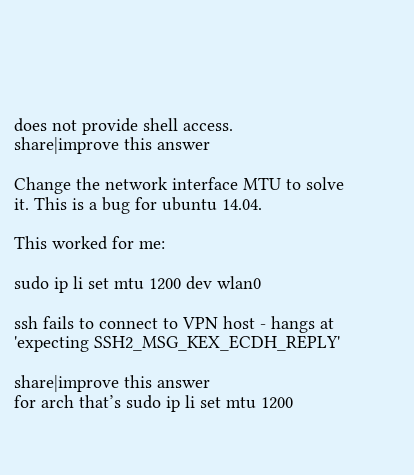does not provide shell access.
share|improve this answer

Change the network interface MTU to solve it. This is a bug for ubuntu 14.04.

This worked for me:

sudo ip li set mtu 1200 dev wlan0

ssh fails to connect to VPN host - hangs at 'expecting SSH2_MSG_KEX_ECDH_REPLY'

share|improve this answer
for arch that’s sudo ip li set mtu 1200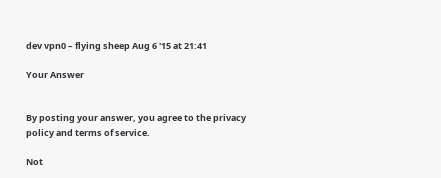dev vpn0 – flying sheep Aug 6 '15 at 21:41

Your Answer


By posting your answer, you agree to the privacy policy and terms of service.

Not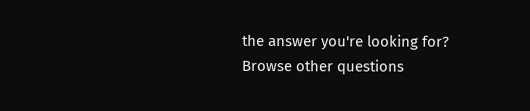the answer you're looking for? Browse other questions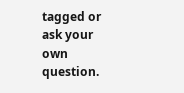tagged or ask your own question.